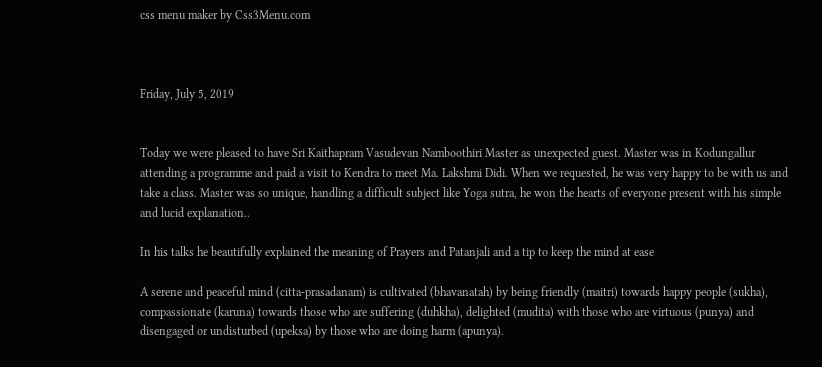css menu maker by Css3Menu.com



Friday, July 5, 2019


Today we were pleased to have Sri Kaithapram Vasudevan Namboothiri Master as unexpected guest. Master was in Kodungallur attending a programme and paid a visit to Kendra to meet Ma. Lakshmi Didi. When we requested, he was very happy to be with us and take a class. Master was so unique, handling a difficult subject like Yoga sutra, he won the hearts of everyone present with his simple and lucid explanation..

In his talks he beautifully explained the meaning of Prayers and Patanjali and a tip to keep the mind at ease

A serene and peaceful mind (citta-prasadanam) is cultivated (bhavanatah) by being friendly (maitri) towards happy people (sukha), compassionate (karuna) towards those who are suffering (duhkha), delighted (mudita) with those who are virtuous (punya) and disengaged or undisturbed (upeksa) by those who are doing harm (apunya).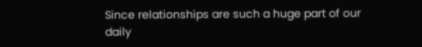Since relationships are such a huge part of our daily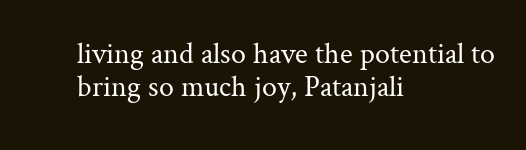living and also have the potential to bring so much joy, Patanjali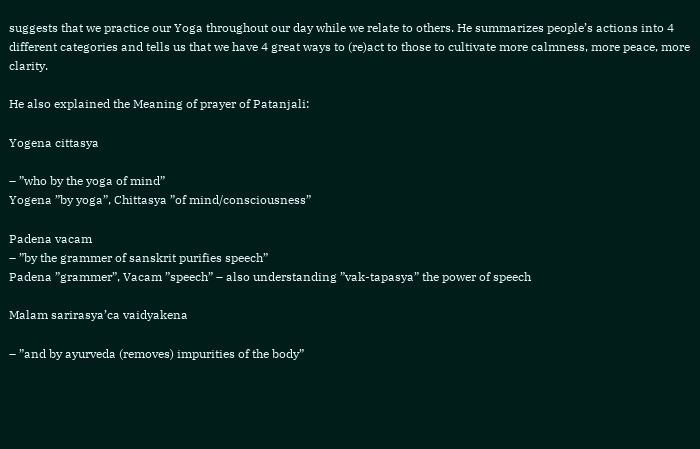suggests that we practice our Yoga throughout our day while we relate to others. He summarizes people’s actions into 4 different categories and tells us that we have 4 great ways to (re)act to those to cultivate more calmness, more peace, more clarity.

He also explained the Meaning of prayer of Patanjali:

Yogena cittasya

– ”who by the yoga of mind”
Yogena ”by yoga”, Chittasya ”of mind/consciousness”

Padena vacam
– ”by the grammer of sanskrit purifies speech”
Padena ”grammer”, Vacam ”speech” – also understanding ”vak-tapasya” the power of speech

Malam sarirasya’ca vaidyakena

– ”and by ayurveda (removes) impurities of the body”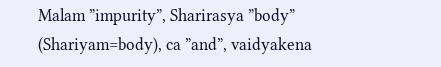Malam ”impurity”, Sharirasya ”body” (Shariyam=body), ca ”and”, vaidyakena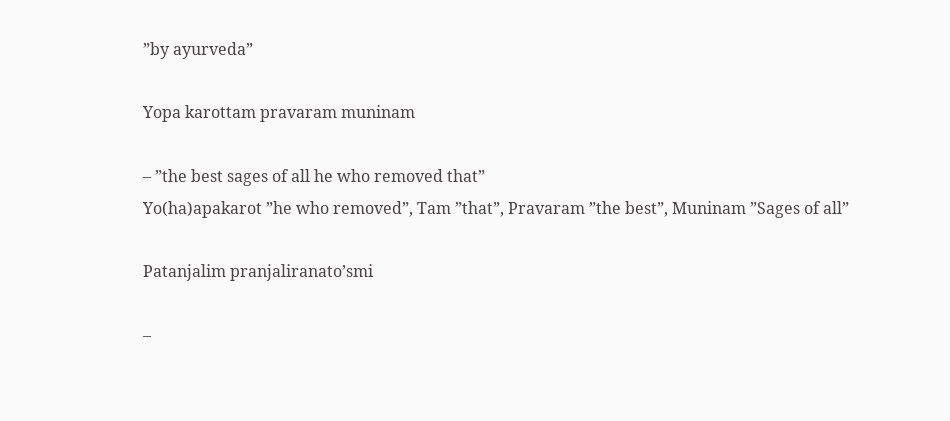”by ayurveda”

Yopa karottam pravaram muninam

– ”the best sages of all he who removed that”
Yo(ha)apakarot ”he who removed”, Tam ”that”, Pravaram ”the best”, Muninam ”Sages of all”

Patanjalim pranjaliranato’smi

–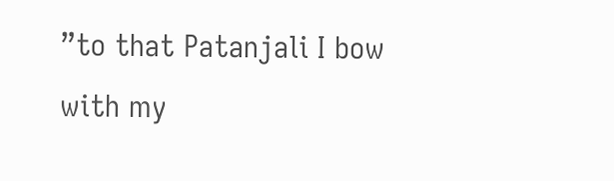”to that Patanjali I bow with my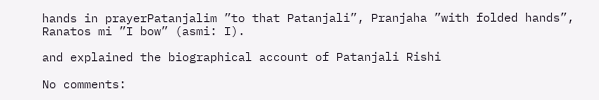hands in prayerPatanjalim ”to that Patanjali”, Pranjaha ”with folded hands”, Ranatos mi ”I bow” (asmi: I).

and explained the biographical account of Patanjali Rishi

No comments: